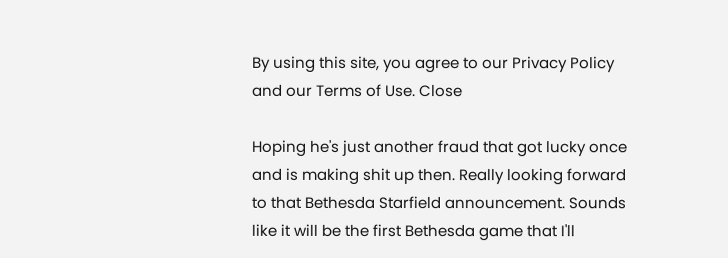By using this site, you agree to our Privacy Policy and our Terms of Use. Close

Hoping he's just another fraud that got lucky once and is making shit up then. Really looking forward to that Bethesda Starfield announcement. Sounds like it will be the first Bethesda game that I'll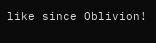like since Oblivion!